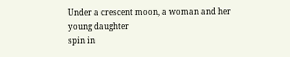Under a crescent moon, a woman and her young daughter
spin in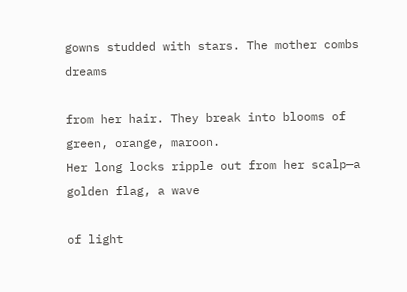gowns studded with stars. The mother combs dreams

from her hair. They break into blooms of green, orange, maroon.
Her long locks ripple out from her scalp—a golden flag, a wave

of light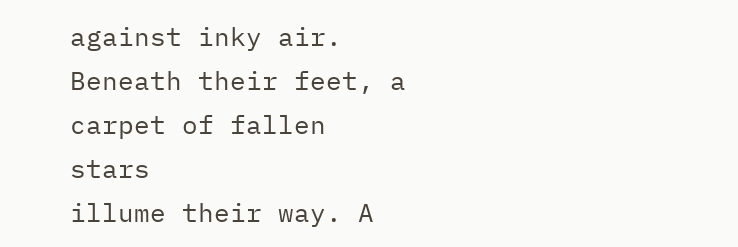against inky air. Beneath their feet, a carpet of fallen stars
illume their way. A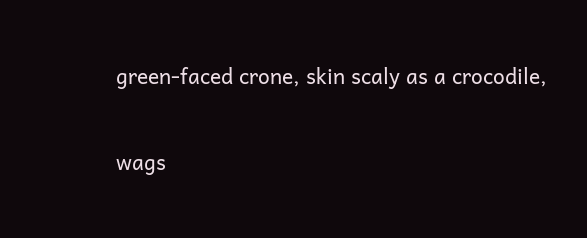green-faced crone, skin scaly as a crocodile,

wags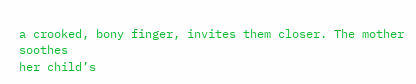a crooked, bony finger, invites them closer. The mother soothes
her child’s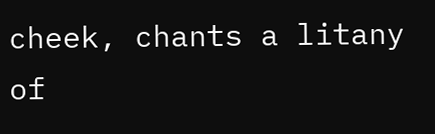cheek, chants a litany of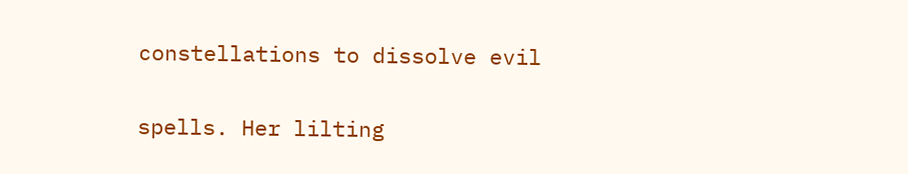constellations to dissolve evil

spells. Her lilting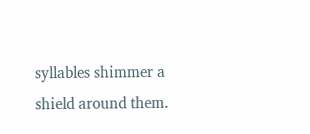syllables shimmer a shield around them.